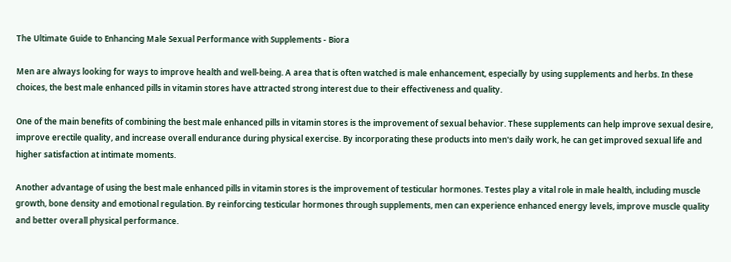The Ultimate Guide to Enhancing Male Sexual Performance with Supplements - Biora

Men are always looking for ways to improve health and well-being. A area that is often watched is male enhancement, especially by using supplements and herbs. In these choices, the best male enhanced pills in vitamin stores have attracted strong interest due to their effectiveness and quality.

One of the main benefits of combining the best male enhanced pills in vitamin stores is the improvement of sexual behavior. These supplements can help improve sexual desire, improve erectile quality, and increase overall endurance during physical exercise. By incorporating these products into men's daily work, he can get improved sexual life and higher satisfaction at intimate moments.

Another advantage of using the best male enhanced pills in vitamin stores is the improvement of testicular hormones. Testes play a vital role in male health, including muscle growth, bone density and emotional regulation. By reinforcing testicular hormones through supplements, men can experience enhanced energy levels, improve muscle quality and better overall physical performance.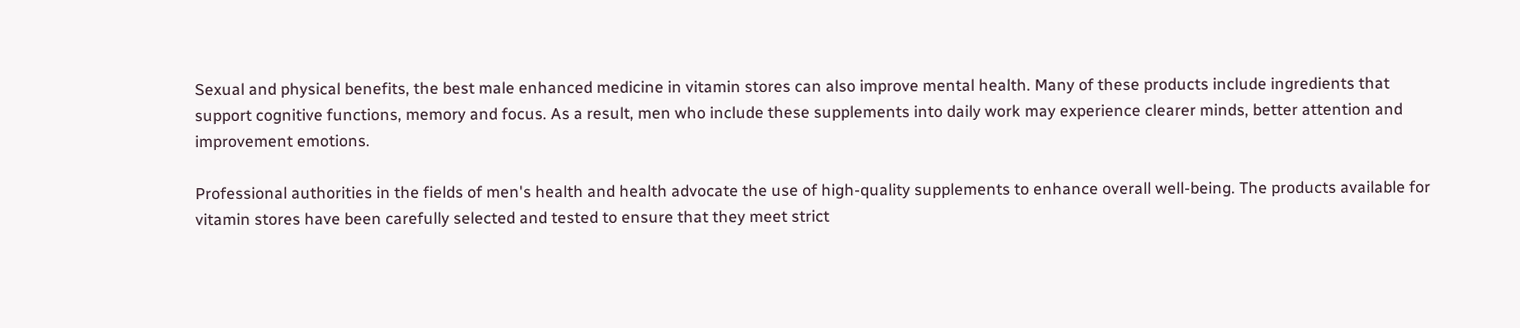Sexual and physical benefits, the best male enhanced medicine in vitamin stores can also improve mental health. Many of these products include ingredients that support cognitive functions, memory and focus. As a result, men who include these supplements into daily work may experience clearer minds, better attention and improvement emotions.

Professional authorities in the fields of men's health and health advocate the use of high-quality supplements to enhance overall well-being. The products available for vitamin stores have been carefully selected and tested to ensure that they meet strict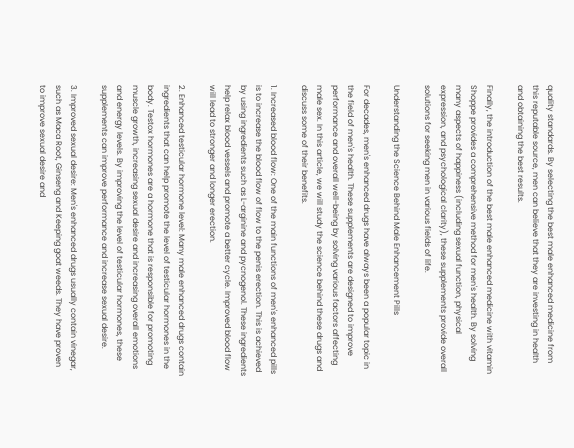quality standards. By selecting the best male enhanced medicine from this reputable source, men can believe that they are investing in health and obtaining the best results.

Finally, the introduction of the best male enhanced medicine with vitamin Shoppe provides a comprehensive method for men's health. By solving many aspects of happiness (including sexual function, physical expression, and psychological clarity), these supplements provide overall solutions for seeking men in various fields of life.

Understanding the Science Behind Male Enhancement Pills

For decades, men's enhanced drugs have always been a popular topic in the field of men's health. These supplements are designed to improve performance and overall well-being by solving various factors affecting male sex. In this article, we will study the science behind these drugs and discuss some of their benefits.

1. Increased blood flow: One of the main functions of men's enhanced pills is to increase the blood flow of flow to the penis erection. This is achieved by using ingredients such as L-arginine and pycnogenol. These ingredients help relax blood vessels and promote a better cycle. Improved blood flow will lead to stronger and longer erection.

2. Enhanced testicular hormone level: Many male enhanced drugs contain ingredients that can help promote the level of testicular hormones in the body. Testox hormones are a hormone that is responsible for promoting muscle growth, increasing sexual desire and increasing overall emotions and energy levels. By improving the level of testicular hormones, these supplements can improve performance and increase sexual desire.

3. Improved sexual desire: Men's enhanced drugs usually contain vinegar, such as Maca Root, Ginseng and Keeping goat weeds. They have proven to improve sexual desire and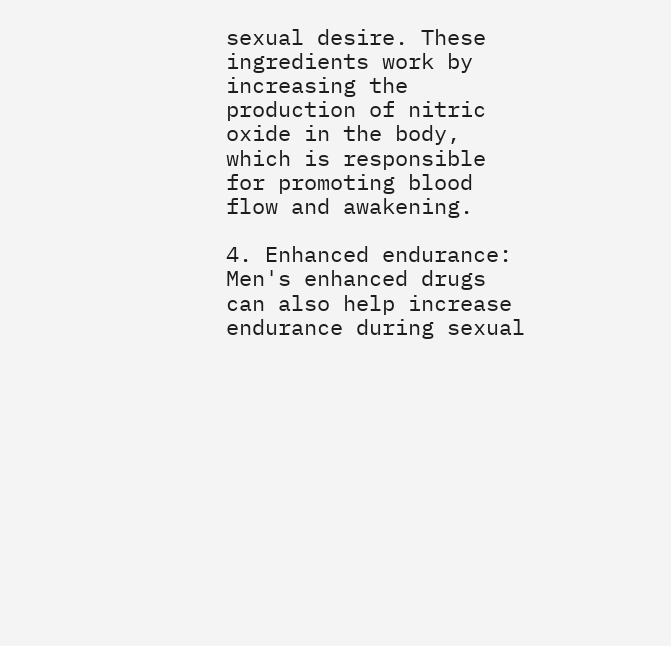sexual desire. These ingredients work by increasing the production of nitric oxide in the body, which is responsible for promoting blood flow and awakening.

4. Enhanced endurance: Men's enhanced drugs can also help increase endurance during sexual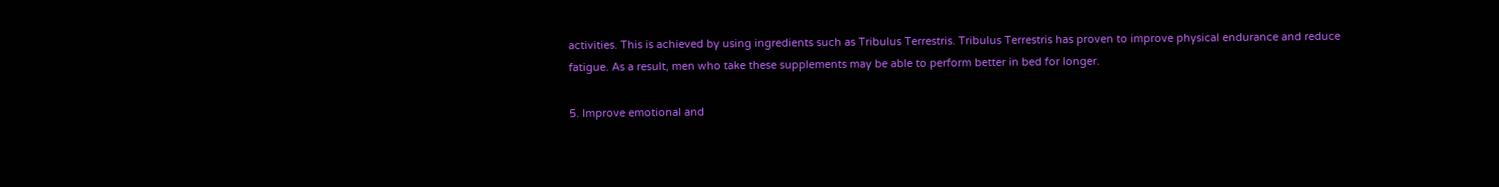activities. This is achieved by using ingredients such as Tribulus Terrestris. Tribulus Terrestris has proven to improve physical endurance and reduce fatigue. As a result, men who take these supplements may be able to perform better in bed for longer.

5. Improve emotional and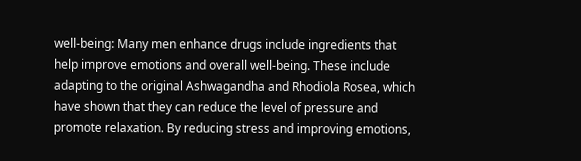well-being: Many men enhance drugs include ingredients that help improve emotions and overall well-being. These include adapting to the original Ashwagandha and Rhodiola Rosea, which have shown that they can reduce the level of pressure and promote relaxation. By reducing stress and improving emotions,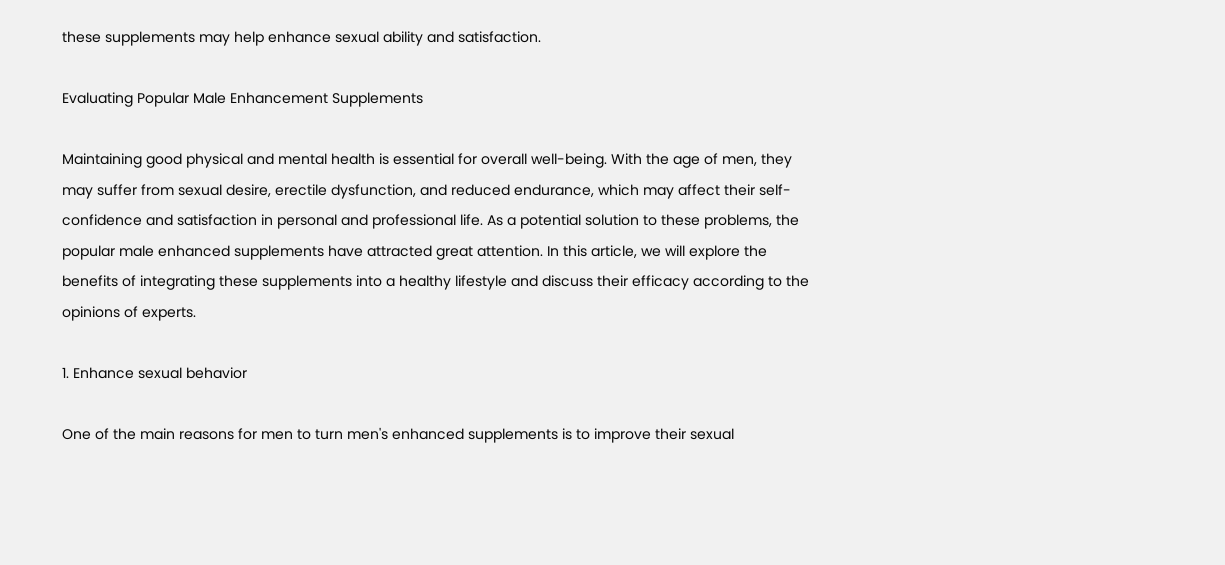these supplements may help enhance sexual ability and satisfaction.

Evaluating Popular Male Enhancement Supplements

Maintaining good physical and mental health is essential for overall well-being. With the age of men, they may suffer from sexual desire, erectile dysfunction, and reduced endurance, which may affect their self-confidence and satisfaction in personal and professional life. As a potential solution to these problems, the popular male enhanced supplements have attracted great attention. In this article, we will explore the benefits of integrating these supplements into a healthy lifestyle and discuss their efficacy according to the opinions of experts.

1. Enhance sexual behavior

One of the main reasons for men to turn men's enhanced supplements is to improve their sexual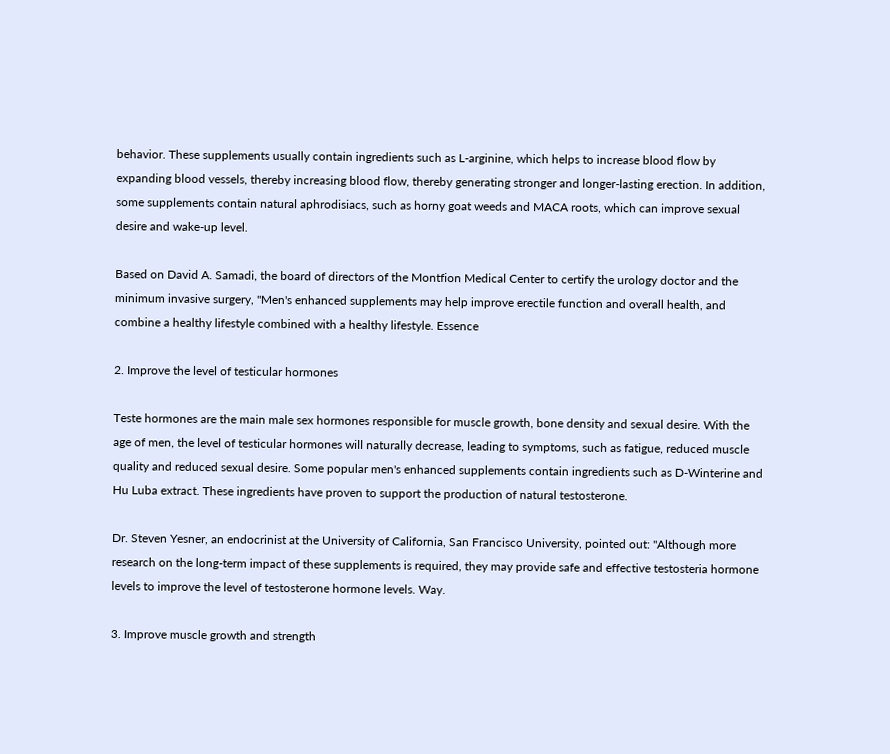behavior. These supplements usually contain ingredients such as L-arginine, which helps to increase blood flow by expanding blood vessels, thereby increasing blood flow, thereby generating stronger and longer-lasting erection. In addition, some supplements contain natural aphrodisiacs, such as horny goat weeds and MACA roots, which can improve sexual desire and wake-up level.

Based on David A. Samadi, the board of directors of the Montfion Medical Center to certify the urology doctor and the minimum invasive surgery, "Men's enhanced supplements may help improve erectile function and overall health, and combine a healthy lifestyle combined with a healthy lifestyle. Essence

2. Improve the level of testicular hormones

Teste hormones are the main male sex hormones responsible for muscle growth, bone density and sexual desire. With the age of men, the level of testicular hormones will naturally decrease, leading to symptoms, such as fatigue, reduced muscle quality and reduced sexual desire. Some popular men's enhanced supplements contain ingredients such as D-Winterine and Hu Luba extract. These ingredients have proven to support the production of natural testosterone.

Dr. Steven Yesner, an endocrinist at the University of California, San Francisco University, pointed out: "Although more research on the long-term impact of these supplements is required, they may provide safe and effective testosteria hormone levels to improve the level of testosterone hormone levels. Way.

3. Improve muscle growth and strength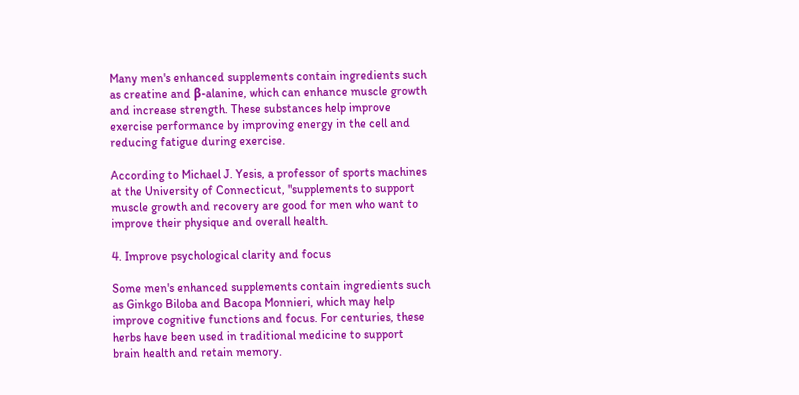Many men's enhanced supplements contain ingredients such as creatine and β-alanine, which can enhance muscle growth and increase strength. These substances help improve exercise performance by improving energy in the cell and reducing fatigue during exercise.

According to Michael J. Yesis, a professor of sports machines at the University of Connecticut, "supplements to support muscle growth and recovery are good for men who want to improve their physique and overall health.

4. Improve psychological clarity and focus

Some men's enhanced supplements contain ingredients such as Ginkgo Biloba and Bacopa Monnieri, which may help improve cognitive functions and focus. For centuries, these herbs have been used in traditional medicine to support brain health and retain memory.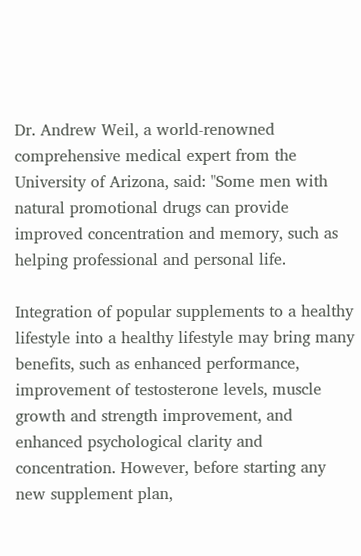Dr. Andrew Weil, a world-renowned comprehensive medical expert from the University of Arizona, said: "Some men with natural promotional drugs can provide improved concentration and memory, such as helping professional and personal life.

Integration of popular supplements to a healthy lifestyle into a healthy lifestyle may bring many benefits, such as enhanced performance, improvement of testosterone levels, muscle growth and strength improvement, and enhanced psychological clarity and concentration. However, before starting any new supplement plan,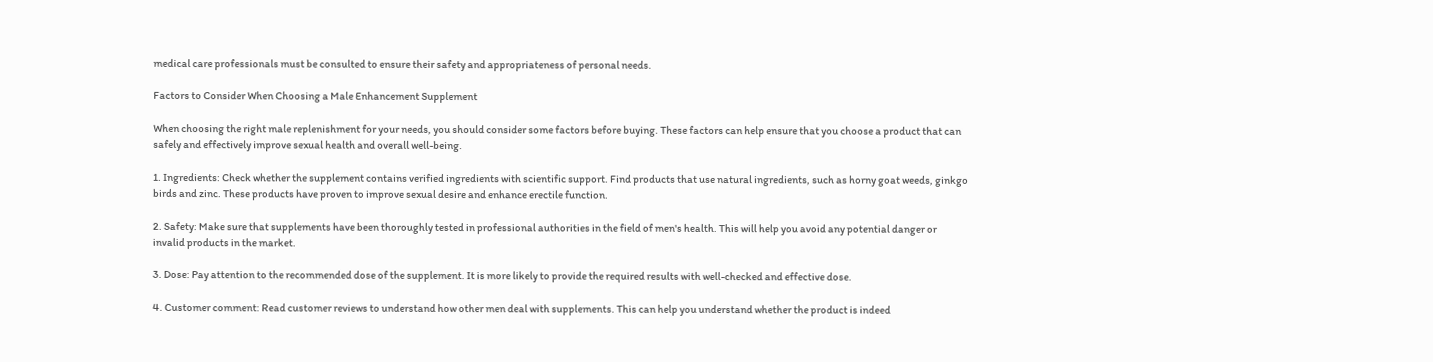medical care professionals must be consulted to ensure their safety and appropriateness of personal needs.

Factors to Consider When Choosing a Male Enhancement Supplement

When choosing the right male replenishment for your needs, you should consider some factors before buying. These factors can help ensure that you choose a product that can safely and effectively improve sexual health and overall well-being.

1. Ingredients: Check whether the supplement contains verified ingredients with scientific support. Find products that use natural ingredients, such as horny goat weeds, ginkgo birds and zinc. These products have proven to improve sexual desire and enhance erectile function.

2. Safety: Make sure that supplements have been thoroughly tested in professional authorities in the field of men's health. This will help you avoid any potential danger or invalid products in the market.

3. Dose: Pay attention to the recommended dose of the supplement. It is more likely to provide the required results with well-checked and effective dose.

4. Customer comment: Read customer reviews to understand how other men deal with supplements. This can help you understand whether the product is indeed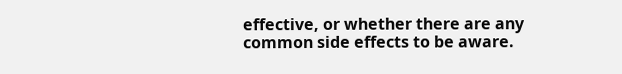effective, or whether there are any common side effects to be aware.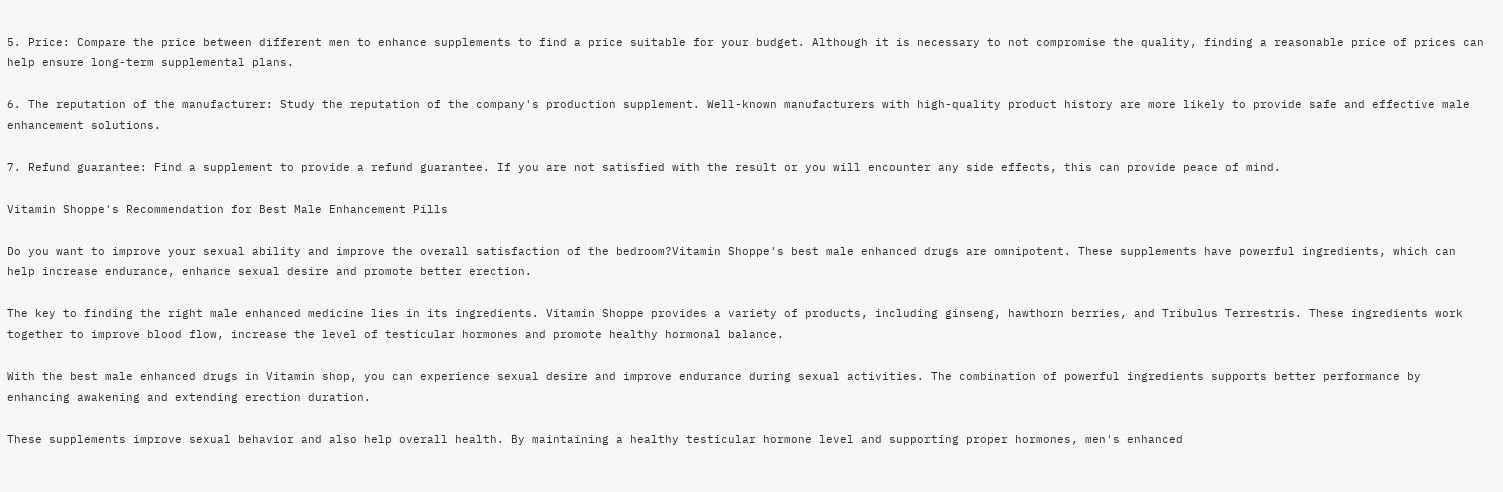5. Price: Compare the price between different men to enhance supplements to find a price suitable for your budget. Although it is necessary to not compromise the quality, finding a reasonable price of prices can help ensure long-term supplemental plans.

6. The reputation of the manufacturer: Study the reputation of the company's production supplement. Well-known manufacturers with high-quality product history are more likely to provide safe and effective male enhancement solutions.

7. Refund guarantee: Find a supplement to provide a refund guarantee. If you are not satisfied with the result or you will encounter any side effects, this can provide peace of mind.

Vitamin Shoppe's Recommendation for Best Male Enhancement Pills

Do you want to improve your sexual ability and improve the overall satisfaction of the bedroom?Vitamin Shoppe's best male enhanced drugs are omnipotent. These supplements have powerful ingredients, which can help increase endurance, enhance sexual desire and promote better erection.

The key to finding the right male enhanced medicine lies in its ingredients. Vitamin Shoppe provides a variety of products, including ginseng, hawthorn berries, and Tribulus Terrestris. These ingredients work together to improve blood flow, increase the level of testicular hormones and promote healthy hormonal balance.

With the best male enhanced drugs in Vitamin shop, you can experience sexual desire and improve endurance during sexual activities. The combination of powerful ingredients supports better performance by enhancing awakening and extending erection duration.

These supplements improve sexual behavior and also help overall health. By maintaining a healthy testicular hormone level and supporting proper hormones, men's enhanced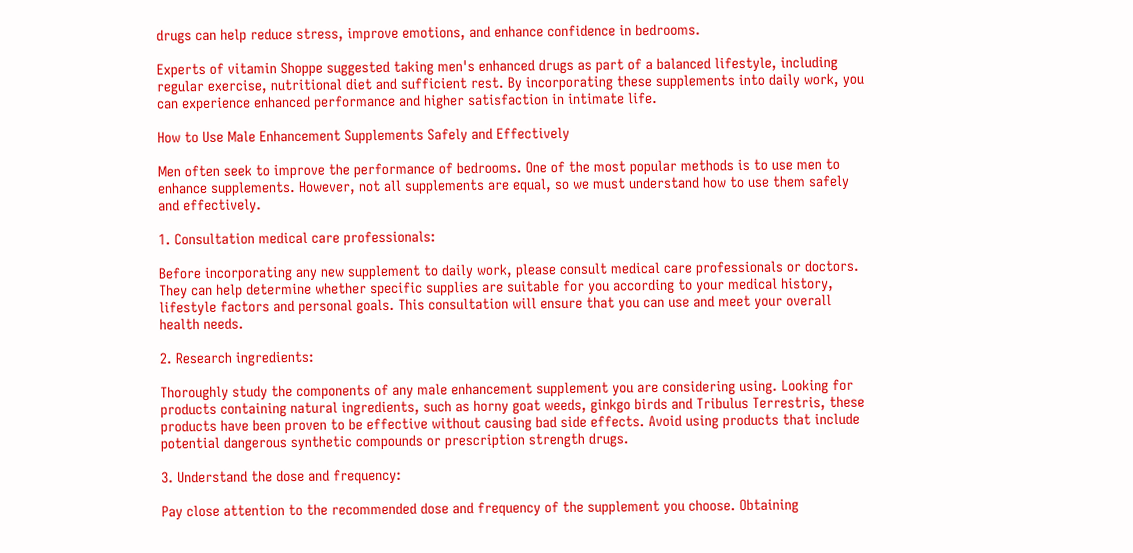drugs can help reduce stress, improve emotions, and enhance confidence in bedrooms.

Experts of vitamin Shoppe suggested taking men's enhanced drugs as part of a balanced lifestyle, including regular exercise, nutritional diet and sufficient rest. By incorporating these supplements into daily work, you can experience enhanced performance and higher satisfaction in intimate life.

How to Use Male Enhancement Supplements Safely and Effectively

Men often seek to improve the performance of bedrooms. One of the most popular methods is to use men to enhance supplements. However, not all supplements are equal, so we must understand how to use them safely and effectively.

1. Consultation medical care professionals:

Before incorporating any new supplement to daily work, please consult medical care professionals or doctors. They can help determine whether specific supplies are suitable for you according to your medical history, lifestyle factors and personal goals. This consultation will ensure that you can use and meet your overall health needs.

2. Research ingredients:

Thoroughly study the components of any male enhancement supplement you are considering using. Looking for products containing natural ingredients, such as horny goat weeds, ginkgo birds and Tribulus Terrestris, these products have been proven to be effective without causing bad side effects. Avoid using products that include potential dangerous synthetic compounds or prescription strength drugs.

3. Understand the dose and frequency:

Pay close attention to the recommended dose and frequency of the supplement you choose. Obtaining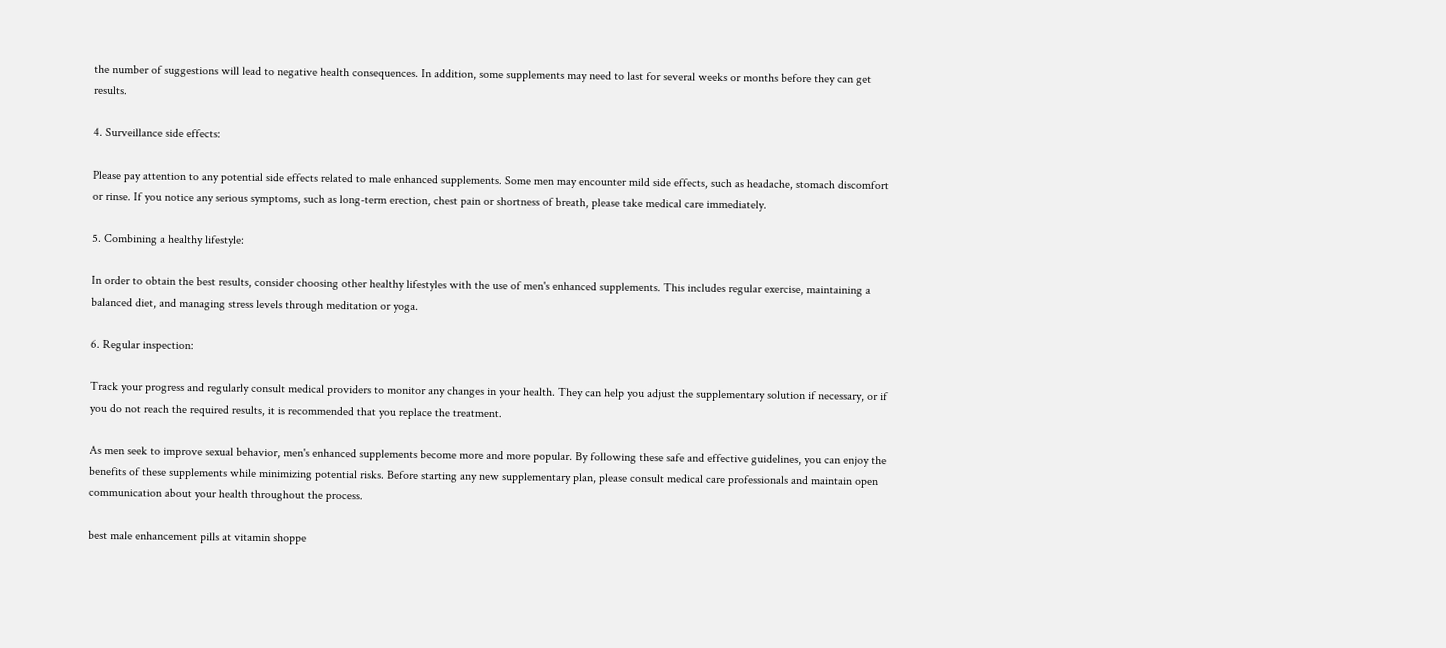the number of suggestions will lead to negative health consequences. In addition, some supplements may need to last for several weeks or months before they can get results.

4. Surveillance side effects:

Please pay attention to any potential side effects related to male enhanced supplements. Some men may encounter mild side effects, such as headache, stomach discomfort or rinse. If you notice any serious symptoms, such as long-term erection, chest pain or shortness of breath, please take medical care immediately.

5. Combining a healthy lifestyle:

In order to obtain the best results, consider choosing other healthy lifestyles with the use of men's enhanced supplements. This includes regular exercise, maintaining a balanced diet, and managing stress levels through meditation or yoga.

6. Regular inspection:

Track your progress and regularly consult medical providers to monitor any changes in your health. They can help you adjust the supplementary solution if necessary, or if you do not reach the required results, it is recommended that you replace the treatment.

As men seek to improve sexual behavior, men's enhanced supplements become more and more popular. By following these safe and effective guidelines, you can enjoy the benefits of these supplements while minimizing potential risks. Before starting any new supplementary plan, please consult medical care professionals and maintain open communication about your health throughout the process.

best male enhancement pills at vitamin shoppe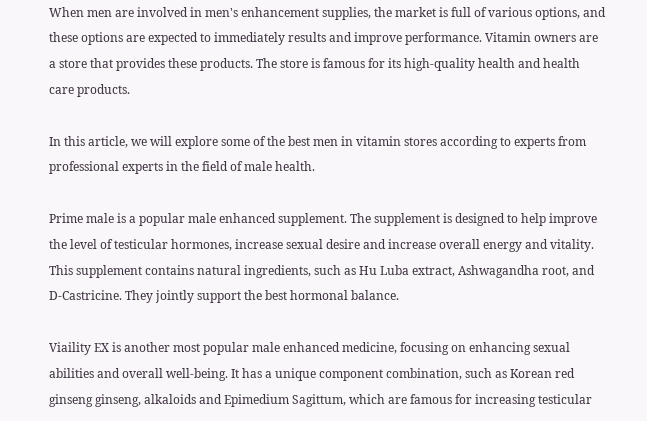When men are involved in men's enhancement supplies, the market is full of various options, and these options are expected to immediately results and improve performance. Vitamin owners are a store that provides these products. The store is famous for its high-quality health and health care products.

In this article, we will explore some of the best men in vitamin stores according to experts from professional experts in the field of male health.

Prime male is a popular male enhanced supplement. The supplement is designed to help improve the level of testicular hormones, increase sexual desire and increase overall energy and vitality. This supplement contains natural ingredients, such as Hu Luba extract, Ashwagandha root, and D-Castricine. They jointly support the best hormonal balance.

Viaility EX is another most popular male enhanced medicine, focusing on enhancing sexual abilities and overall well-being. It has a unique component combination, such as Korean red ginseng ginseng, alkaloids and Epimedium Sagittum, which are famous for increasing testicular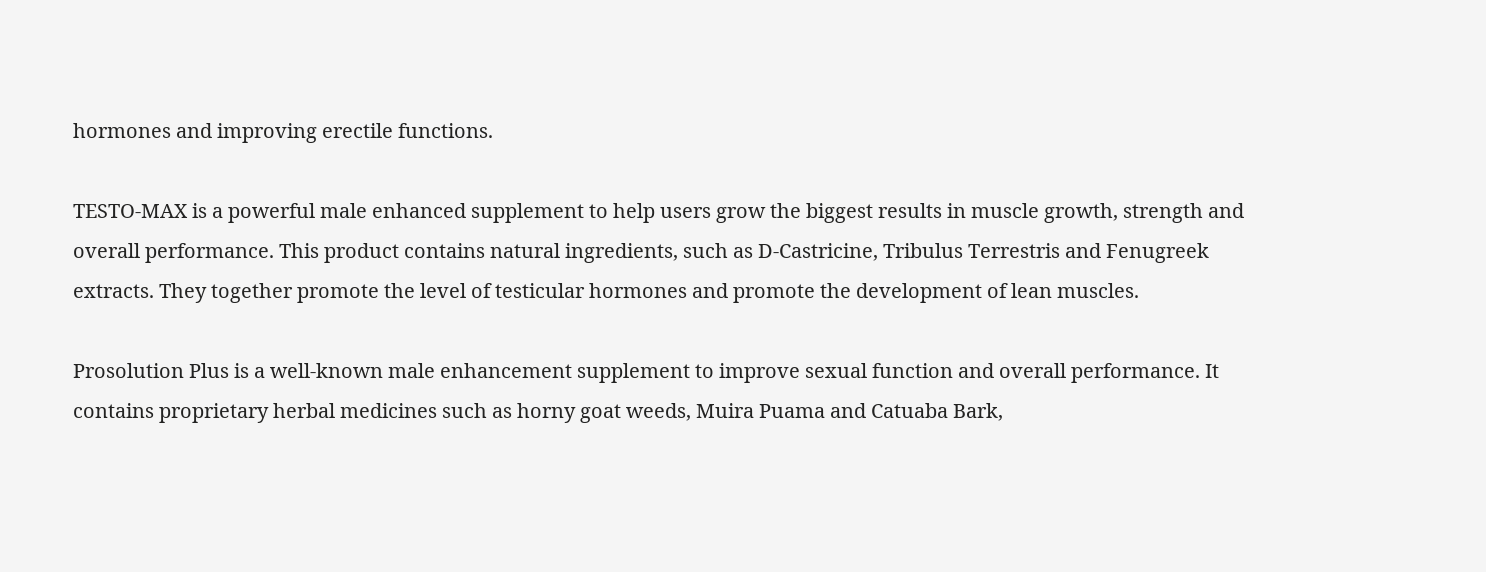hormones and improving erectile functions.

TESTO-MAX is a powerful male enhanced supplement to help users grow the biggest results in muscle growth, strength and overall performance. This product contains natural ingredients, such as D-Castricine, Tribulus Terrestris and Fenugreek extracts. They together promote the level of testicular hormones and promote the development of lean muscles.

Prosolution Plus is a well-known male enhancement supplement to improve sexual function and overall performance. It contains proprietary herbal medicines such as horny goat weeds, Muira Puama and Catuaba Bark,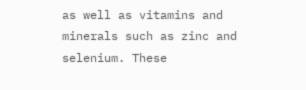as well as vitamins and minerals such as zinc and selenium. These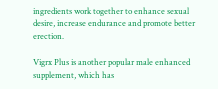ingredients work together to enhance sexual desire, increase endurance and promote better erection.

Vigrx Plus is another popular male enhanced supplement, which has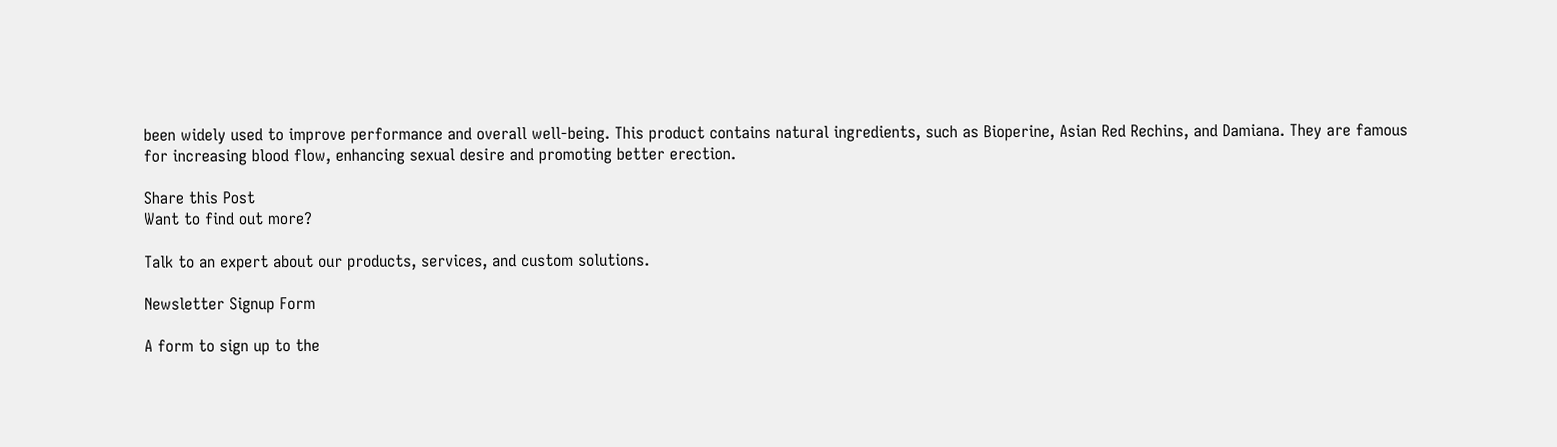been widely used to improve performance and overall well-being. This product contains natural ingredients, such as Bioperine, Asian Red Rechins, and Damiana. They are famous for increasing blood flow, enhancing sexual desire and promoting better erection.

Share this Post
Want to find out more?

Talk to an expert about our products, services, and custom solutions.

Newsletter Signup Form

A form to sign up to the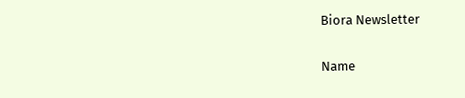Biora Newsletter

Name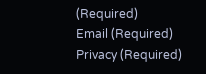(Required)
Email (Required)
Privacy (Required)